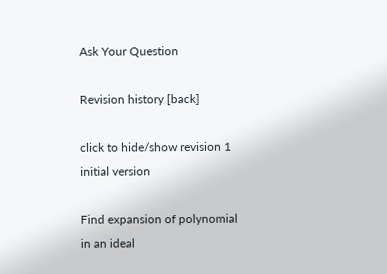Ask Your Question

Revision history [back]

click to hide/show revision 1
initial version

Find expansion of polynomial in an ideal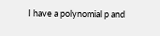I have a polynomial p and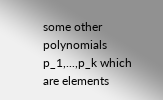some other polynomials p_1,...,p_k which are elements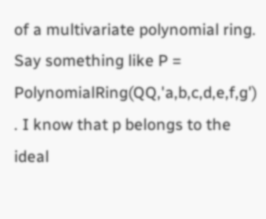of a multivariate polynomial ring. Say something like P = PolynomialRing(QQ,'a,b,c,d,e,f,g') . I know that p belongs to the ideal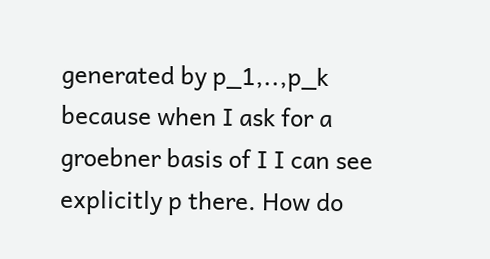generated by p_1,..,p_k because when I ask for a groebner basis of I I can see explicitly p there. How do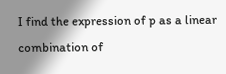I find the expression of p as a linear combination of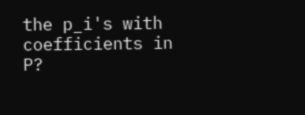the p_i's with coefficients in P?